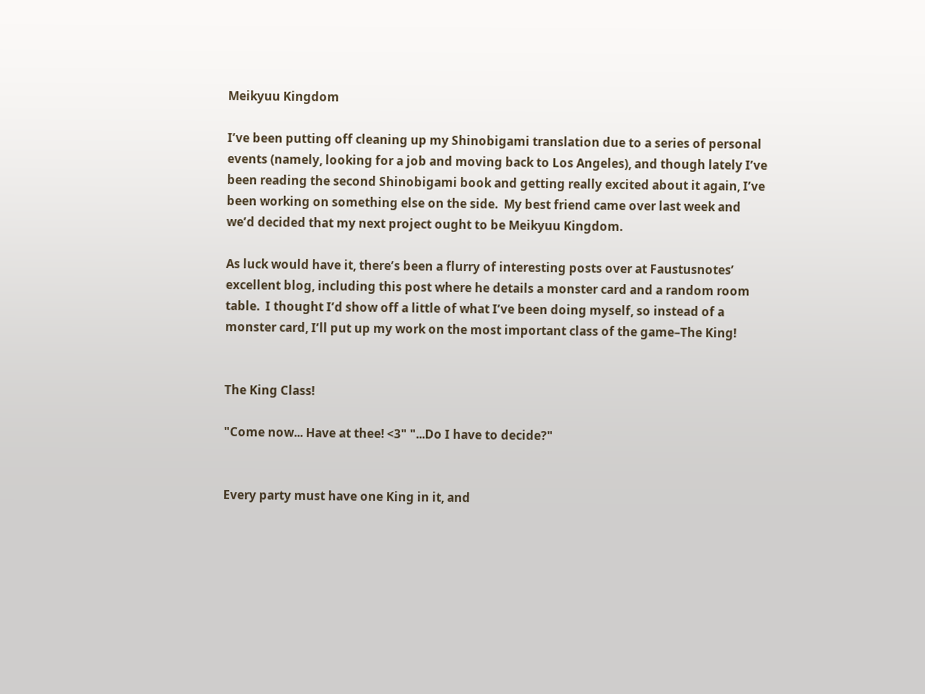Meikyuu Kingdom

I’ve been putting off cleaning up my Shinobigami translation due to a series of personal events (namely, looking for a job and moving back to Los Angeles), and though lately I’ve been reading the second Shinobigami book and getting really excited about it again, I’ve been working on something else on the side.  My best friend came over last week and we’d decided that my next project ought to be Meikyuu Kingdom.

As luck would have it, there’s been a flurry of interesting posts over at Faustusnotes’ excellent blog, including this post where he details a monster card and a random room table.  I thought I’d show off a little of what I’ve been doing myself, so instead of a monster card, I’ll put up my work on the most important class of the game–The King!


The King Class!

"Come now... Have at thee! <3" "...Do I have to decide?"


Every party must have one King in it, and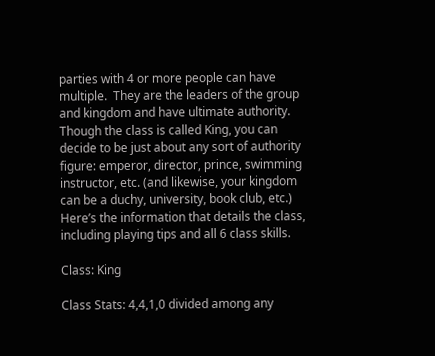parties with 4 or more people can have multiple.  They are the leaders of the group and kingdom and have ultimate authority.  Though the class is called King, you can decide to be just about any sort of authority figure: emperor, director, prince, swimming instructor, etc. (and likewise, your kingdom can be a duchy, university, book club, etc.)  Here’s the information that details the class, including playing tips and all 6 class skills.

Class: King

Class Stats: 4,4,1,0 divided among any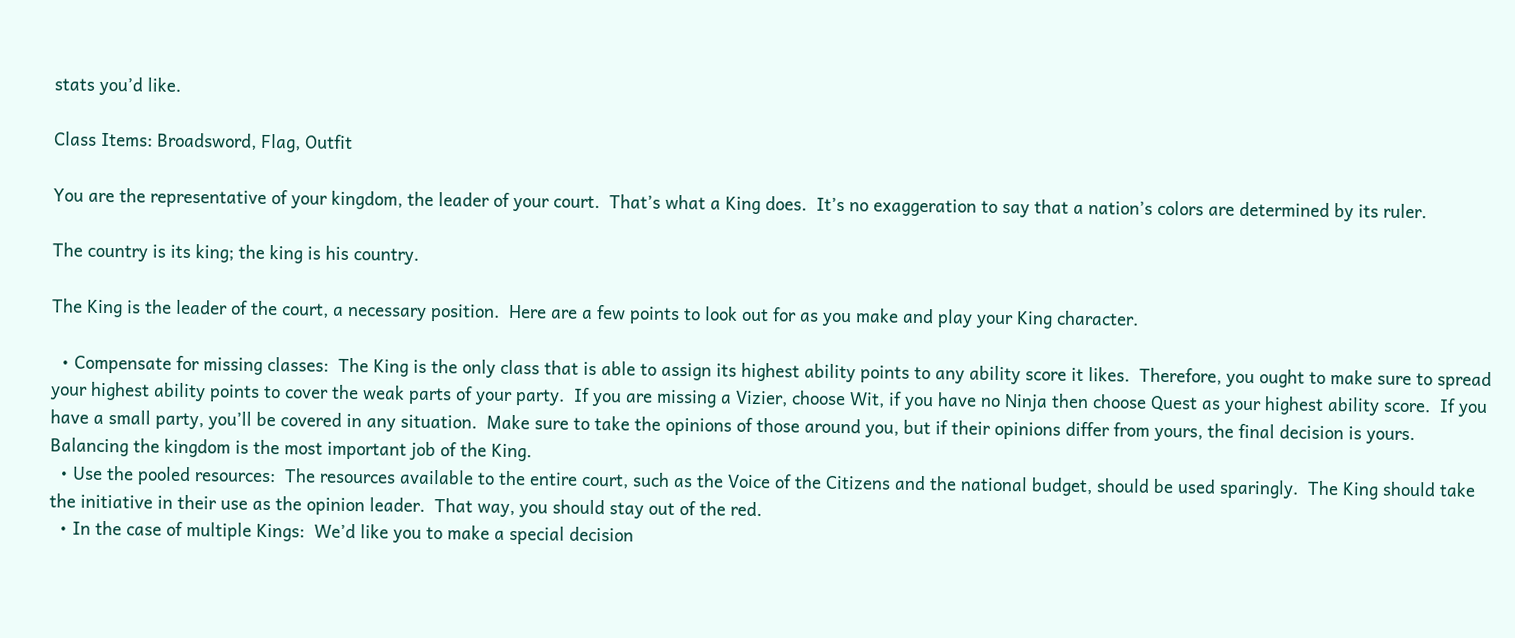stats you’d like.

Class Items: Broadsword, Flag, Outfit

You are the representative of your kingdom, the leader of your court.  That’s what a King does.  It’s no exaggeration to say that a nation’s colors are determined by its ruler.

The country is its king; the king is his country.

The King is the leader of the court, a necessary position.  Here are a few points to look out for as you make and play your King character.

  • Compensate for missing classes:  The King is the only class that is able to assign its highest ability points to any ability score it likes.  Therefore, you ought to make sure to spread your highest ability points to cover the weak parts of your party.  If you are missing a Vizier, choose Wit, if you have no Ninja then choose Quest as your highest ability score.  If you have a small party, you’ll be covered in any situation.  Make sure to take the opinions of those around you, but if their opinions differ from yours, the final decision is yours.  Balancing the kingdom is the most important job of the King.
  • Use the pooled resources:  The resources available to the entire court, such as the Voice of the Citizens and the national budget, should be used sparingly.  The King should take the initiative in their use as the opinion leader.  That way, you should stay out of the red.
  • In the case of multiple Kings:  We’d like you to make a special decision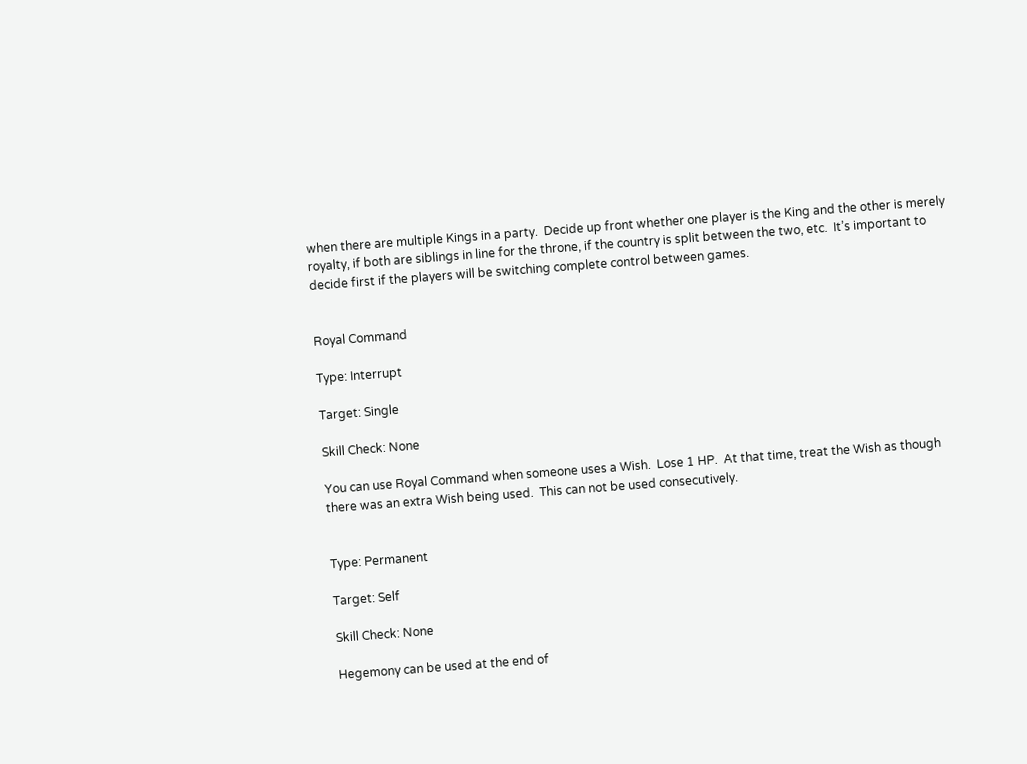when there are multiple Kings in a party.  Decide up front whether one player is the King and the other is merely royalty, if both are siblings in line for the throne, if the country is split between the two, etc.  It’s important to decide first if the players will be switching complete control between games.


Royal Command

Type: Interrupt

Target: Single

Skill Check: None

You can use Royal Command when someone uses a Wish.  Lose 1 HP.  At that time, treat the Wish as though there was an extra Wish being used.  This can not be used consecutively.


Type: Permanent

Target: Self

Skill Check: None

Hegemony can be used at the end of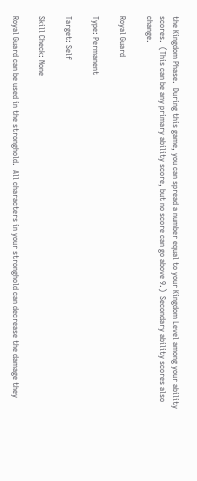the Kingdom Phase.  During this game, you can spread a number equal to your Kingdom Level among your ability scores.  (This can be any primary ability score, but no score can go above 9.)  Secondary ability scores also change.

Royal Guard

Type: Permanent

Target: Self

Skill Check: None

Royal Guard can be used in the stronghold.  All characters in your stronghold can decrease the damage they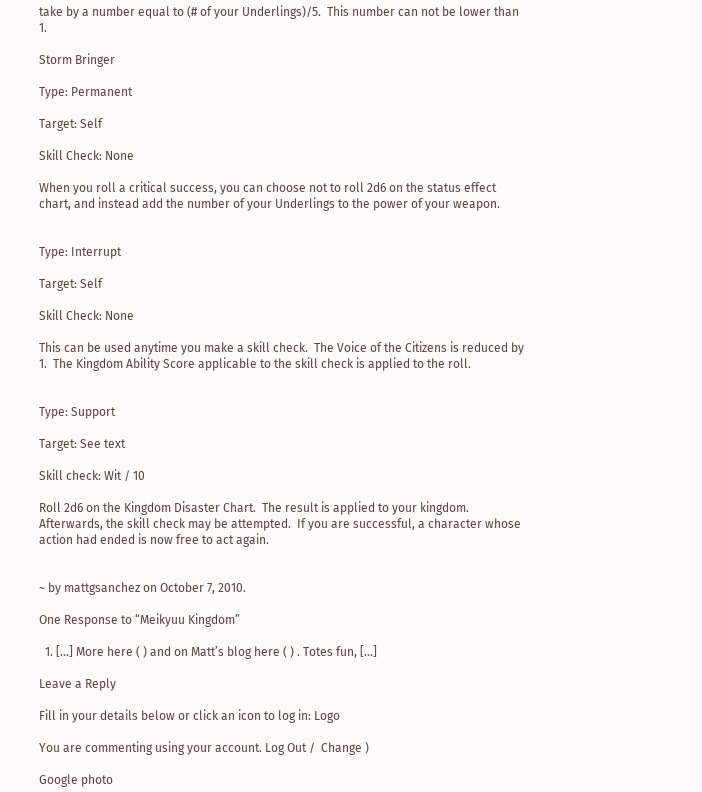take by a number equal to (# of your Underlings)/5.  This number can not be lower than 1.

Storm Bringer

Type: Permanent

Target: Self

Skill Check: None

When you roll a critical success, you can choose not to roll 2d6 on the status effect chart, and instead add the number of your Underlings to the power of your weapon.


Type: Interrupt

Target: Self

Skill Check: None

This can be used anytime you make a skill check.  The Voice of the Citizens is reduced by 1.  The Kingdom Ability Score applicable to the skill check is applied to the roll.


Type: Support

Target: See text

Skill check: Wit / 10

Roll 2d6 on the Kingdom Disaster Chart.  The result is applied to your kingdom.  Afterwards, the skill check may be attempted.  If you are successful, a character whose action had ended is now free to act again.


~ by mattgsanchez on October 7, 2010.

One Response to “Meikyuu Kingdom”

  1. […] More here ( ) and on Matt’s blog here ( ) . Totes fun, […]

Leave a Reply

Fill in your details below or click an icon to log in: Logo

You are commenting using your account. Log Out /  Change )

Google photo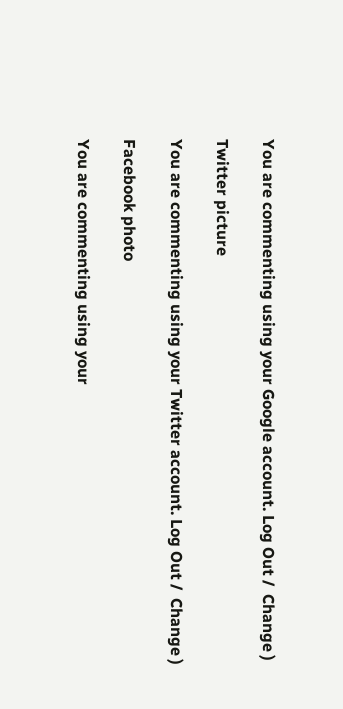You are commenting using your Google account. Log Out /  Change )

Twitter picture

You are commenting using your Twitter account. Log Out /  Change )

Facebook photo

You are commenting using your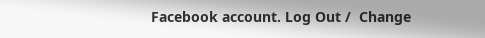Facebook account. Log Out /  Change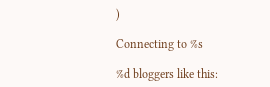)

Connecting to %s

%d bloggers like this: